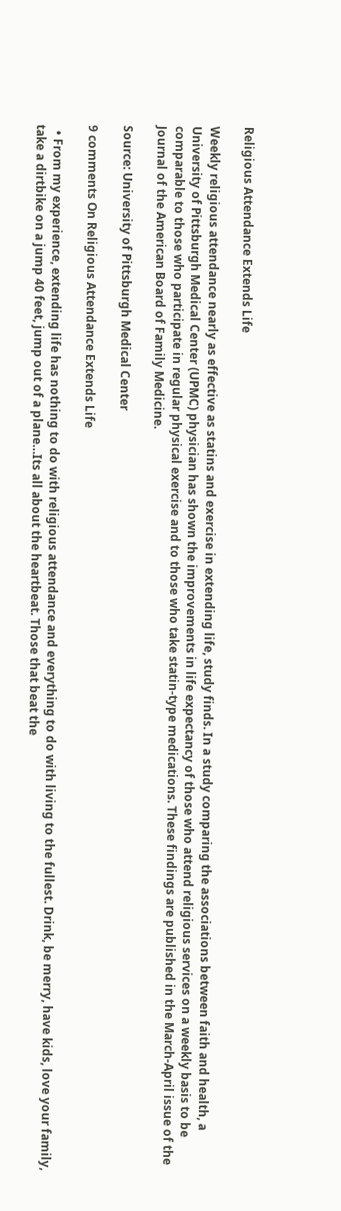Religious Attendance Extends Life

Weekly religious attendance nearly as effective as statins and exercise in extending life, study finds. In a study comparing the associations between faith and health, a University of Pittsburgh Medical Center (UPMC) physician has shown the improvements in life expectancy of those who attend religious services on a weekly basis to be comparable to those who participate in regular physical exercise and to those who take statin-type medications. These findings are published in the March-April issue of the Journal of the American Board of Family Medicine.

Source: University of Pittsburgh Medical Center

9 comments On Religious Attendance Extends Life

  • From my experience, extending life has nothing to do with religious attendance and everything to do with living to the fullest. Drink, be merry, have kids, love your family, take a dirtbike on a jump 40 feet, jump out of a plane…Its all about the heartbeat. Those that beat the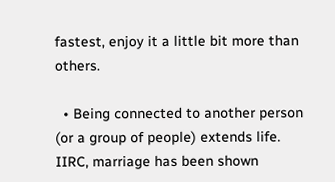fastest, enjoy it a little bit more than others.

  • Being connected to another person (or a group of people) extends life. IIRC, marriage has been shown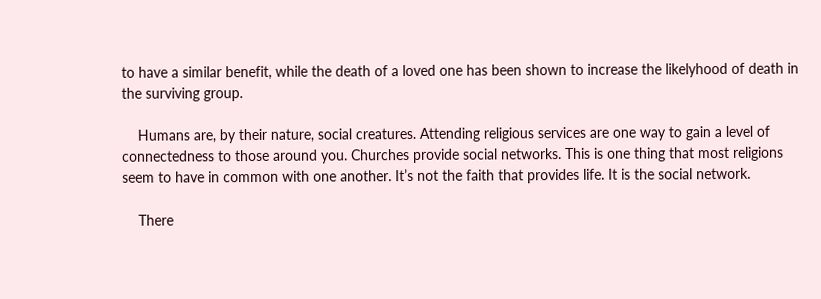to have a similar benefit, while the death of a loved one has been shown to increase the likelyhood of death in the surviving group.

    Humans are, by their nature, social creatures. Attending religious services are one way to gain a level of connectedness to those around you. Churches provide social networks. This is one thing that most religions seem to have in common with one another. It’s not the faith that provides life. It is the social network.

    There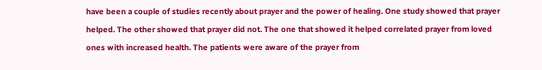have been a couple of studies recently about prayer and the power of healing. One study showed that prayer helped. The other showed that prayer did not. The one that showed it helped correlated prayer from loved ones with increased health. The patients were aware of the prayer from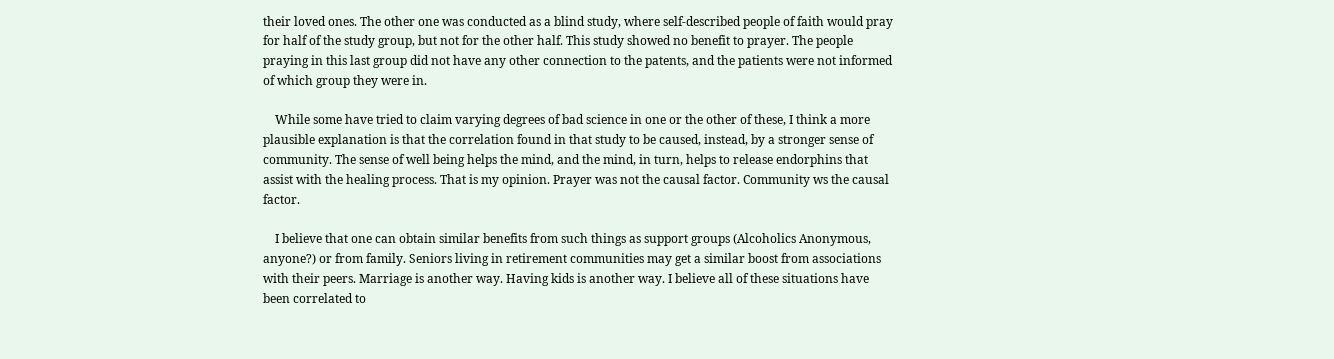their loved ones. The other one was conducted as a blind study, where self-described people of faith would pray for half of the study group, but not for the other half. This study showed no benefit to prayer. The people praying in this last group did not have any other connection to the patents, and the patients were not informed of which group they were in.

    While some have tried to claim varying degrees of bad science in one or the other of these, I think a more plausible explanation is that the correlation found in that study to be caused, instead, by a stronger sense of community. The sense of well being helps the mind, and the mind, in turn, helps to release endorphins that assist with the healing process. That is my opinion. Prayer was not the causal factor. Community ws the causal factor.

    I believe that one can obtain similar benefits from such things as support groups (Alcoholics Anonymous, anyone?) or from family. Seniors living in retirement communities may get a similar boost from associations with their peers. Marriage is another way. Having kids is another way. I believe all of these situations have been correlated to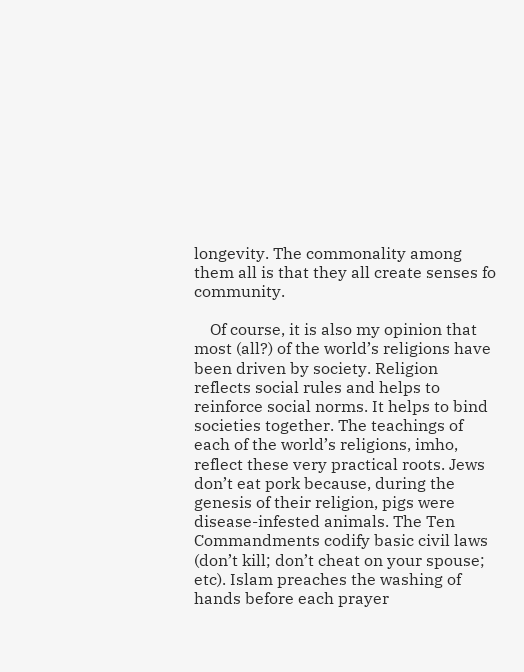longevity. The commonality among them all is that they all create senses fo community.

    Of course, it is also my opinion that most (all?) of the world’s religions have been driven by society. Religion reflects social rules and helps to reinforce social norms. It helps to bind societies together. The teachings of each of the world’s religions, imho, reflect these very practical roots. Jews don’t eat pork because, during the genesis of their religion, pigs were disease-infested animals. The Ten Commandments codify basic civil laws (don’t kill; don’t cheat on your spouse; etc). Islam preaches the washing of hands before each prayer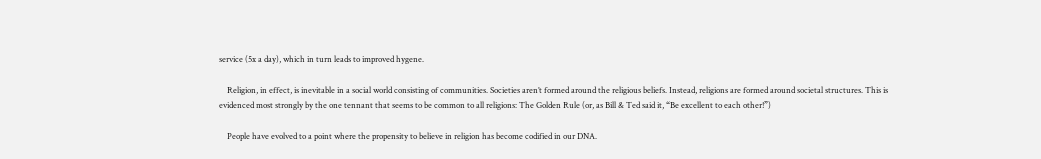service (5x a day), which in turn leads to improved hygene.

    Religion, in effect, is inevitable in a social world consisting of communities. Societies aren’t formed around the religious beliefs. Instead, religions are formed around societal structures. This is evidenced most strongly by the one tennant that seems to be common to all religions: The Golden Rule (or, as Bill & Ted said it, “Be excellent to each other!”)

    People have evolved to a point where the propensity to believe in religion has become codified in our DNA.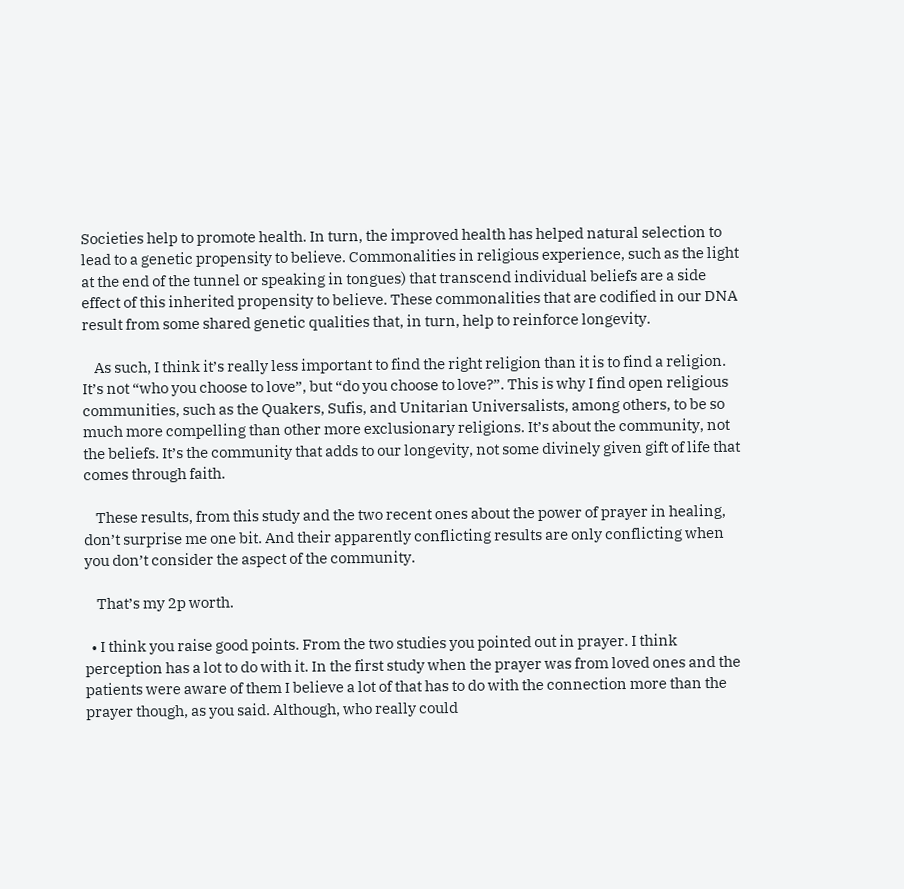Societies help to promote health. In turn, the improved health has helped natural selection to lead to a genetic propensity to believe. Commonalities in religious experience, such as the light at the end of the tunnel or speaking in tongues) that transcend individual beliefs are a side effect of this inherited propensity to believe. These commonalities that are codified in our DNA result from some shared genetic qualities that, in turn, help to reinforce longevity.

    As such, I think it’s really less important to find the right religion than it is to find a religion. It’s not “who you choose to love”, but “do you choose to love?”. This is why I find open religious communities, such as the Quakers, Sufis, and Unitarian Universalists, among others, to be so much more compelling than other more exclusionary religions. It’s about the community, not the beliefs. It’s the community that adds to our longevity, not some divinely given gift of life that comes through faith.

    These results, from this study and the two recent ones about the power of prayer in healing, don’t surprise me one bit. And their apparently conflicting results are only conflicting when you don’t consider the aspect of the community.

    That’s my 2p worth.

  • I think you raise good points. From the two studies you pointed out in prayer. I think perception has a lot to do with it. In the first study when the prayer was from loved ones and the patients were aware of them I believe a lot of that has to do with the connection more than the prayer though, as you said. Although, who really could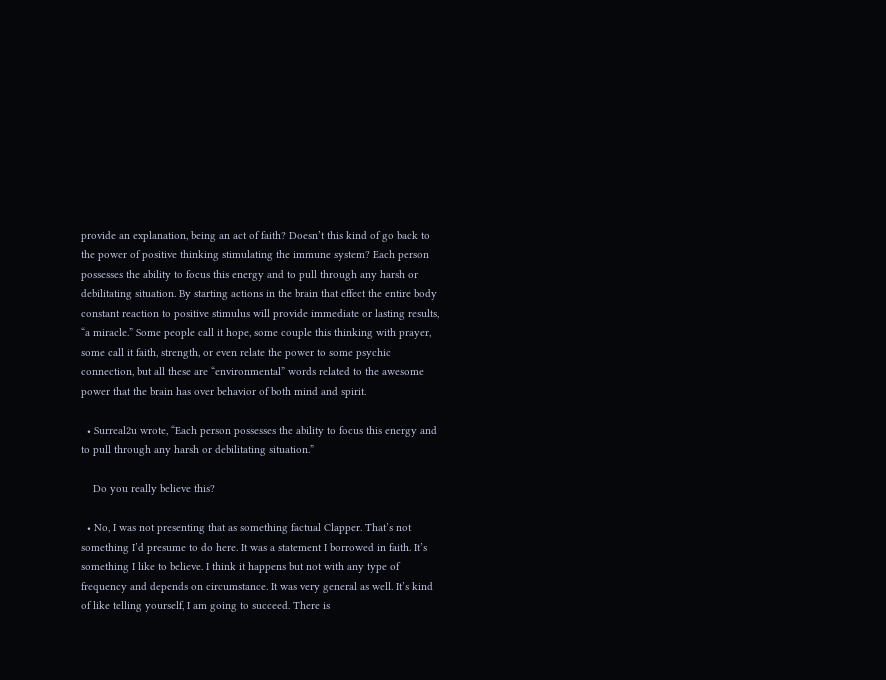provide an explanation, being an act of faith? Doesn’t this kind of go back to the power of positive thinking stimulating the immune system? Each person possesses the ability to focus this energy and to pull through any harsh or debilitating situation. By starting actions in the brain that effect the entire body constant reaction to positive stimulus will provide immediate or lasting results, “a miracle.” Some people call it hope, some couple this thinking with prayer, some call it faith, strength, or even relate the power to some psychic connection, but all these are “environmental” words related to the awesome power that the brain has over behavior of both mind and spirit.

  • Surreal2u wrote, “Each person possesses the ability to focus this energy and to pull through any harsh or debilitating situation.”

    Do you really believe this?

  • No, I was not presenting that as something factual Clapper. That’s not something I’d presume to do here. It was a statement I borrowed in faith. It’s something I like to believe. I think it happens but not with any type of frequency and depends on circumstance. It was very general as well. It’s kind of like telling yourself, I am going to succeed. There is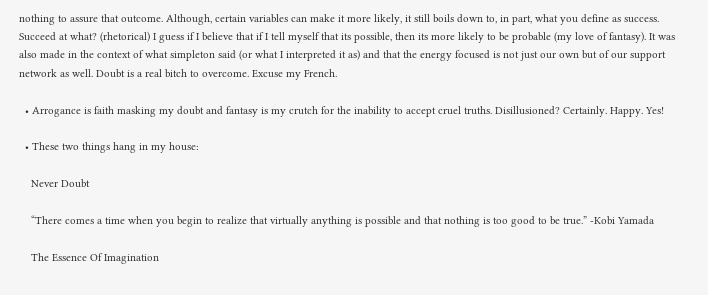nothing to assure that outcome. Although, certain variables can make it more likely, it still boils down to, in part, what you define as success. Succeed at what? (rhetorical) I guess if I believe that if I tell myself that its possible, then its more likely to be probable (my love of fantasy). It was also made in the context of what simpleton said (or what I interpreted it as) and that the energy focused is not just our own but of our support network as well. Doubt is a real bitch to overcome. Excuse my French.

  • Arrogance is faith masking my doubt and fantasy is my crutch for the inability to accept cruel truths. Disillusioned? Certainly. Happy. Yes!

  • These two things hang in my house:

    Never Doubt

    “There comes a time when you begin to realize that virtually anything is possible and that nothing is too good to be true.” -Kobi Yamada

    The Essence Of Imagination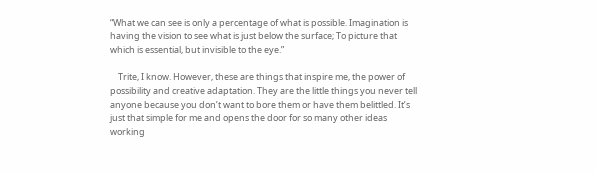“What we can see is only a percentage of what is possible. Imagination is having the vision to see what is just below the surface; To picture that which is essential, but invisible to the eye.”

    Trite, I know. However, these are things that inspire me, the power of possibility and creative adaptation. They are the little things you never tell anyone because you don’t want to bore them or have them belittled. It’s just that simple for me and opens the door for so many other ideas working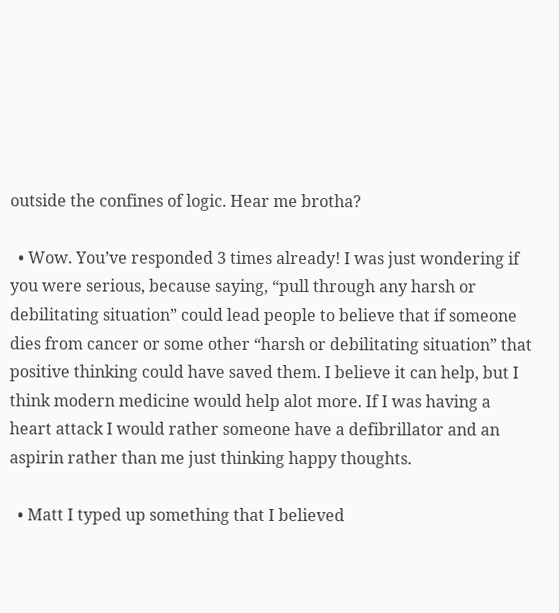outside the confines of logic. Hear me brotha?

  • Wow. You’ve responded 3 times already! I was just wondering if you were serious, because saying, “pull through any harsh or debilitating situation” could lead people to believe that if someone dies from cancer or some other “harsh or debilitating situation” that positive thinking could have saved them. I believe it can help, but I think modern medicine would help alot more. If I was having a heart attack I would rather someone have a defibrillator and an aspirin rather than me just thinking happy thoughts.

  • Matt I typed up something that I believed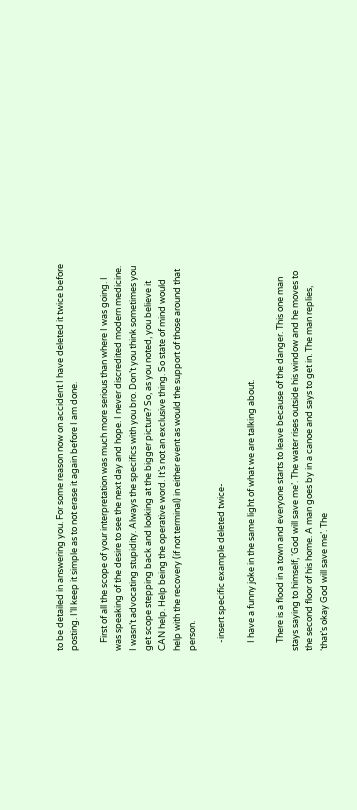to be detailed in answering you. For some reason now on accident I have deleted it twice before posting. I’ll keep it simple as to not erase it again before I am done.

    First of all the scope of your interpretation was much more serious than where I was going. I was speaking of the desire to see the next day and hope. I never discredited modern medicine. I wasn’t advocating stupidity. Always the specifics with you bro. Don’t you think sometimes you get scope stepping back and looking at the bigger picture? So, as you noted, you believe it CAN help. Help being the operative word. It’s not an exclusive thing. So state of mind would help with the recovery (if not terminal) in either event as would the support of those around that person.

    -insert specific example deleted twice-

    I have a funny joke in the same light of what we are talking about.

    There is a flood in a town and everyone starts to leave because of the danger. This one man stays saying to himself, ‘God will save me’. The water rises outside his window and he moves to the second floor of his home. A man goes by in a canoe and says to get in. The man replies, ‘that’s okay God will save me’. The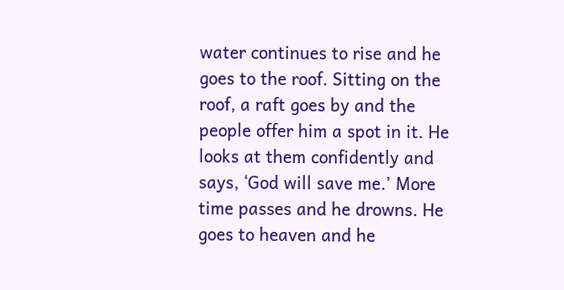water continues to rise and he goes to the roof. Sitting on the roof, a raft goes by and the people offer him a spot in it. He looks at them confidently and says, ‘God will save me.’ More time passes and he drowns. He goes to heaven and he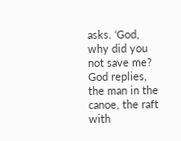asks. ‘God, why did you not save me? God replies, the man in the canoe, the raft with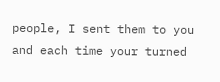people, I sent them to you and each time your turned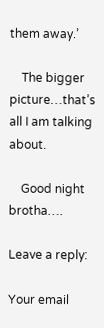them away.’

    The bigger picture…that’s all I am talking about.

    Good night brotha….

Leave a reply:

Your email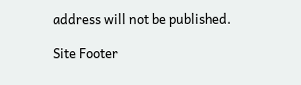address will not be published.

Site Footer